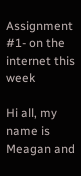Assignment #1- on the internet this week

Hi all, my name is Meagan and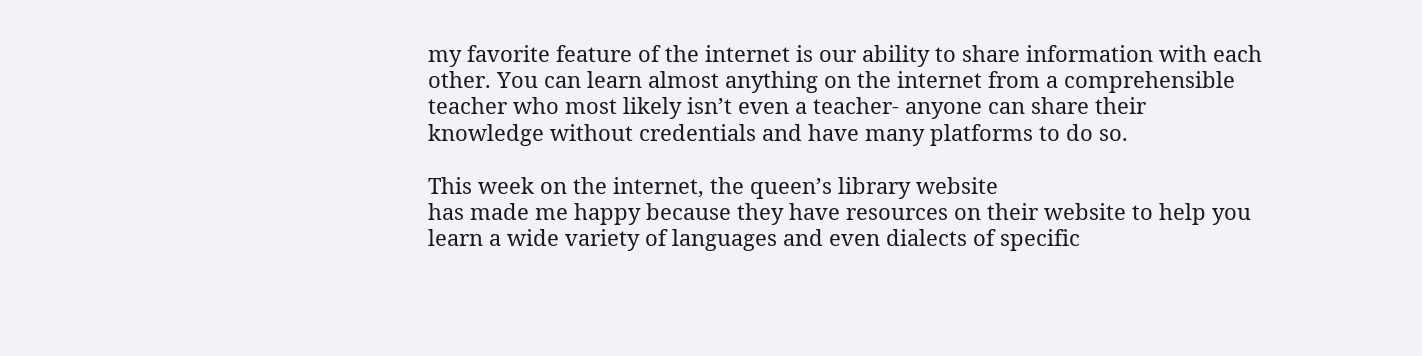my favorite feature of the internet is our ability to share information with each other. You can learn almost anything on the internet from a comprehensible teacher who most likely isn’t even a teacher- anyone can share their knowledge without credentials and have many platforms to do so.

This week on the internet, the queen’s library website
has made me happy because they have resources on their website to help you learn a wide variety of languages and even dialects of specific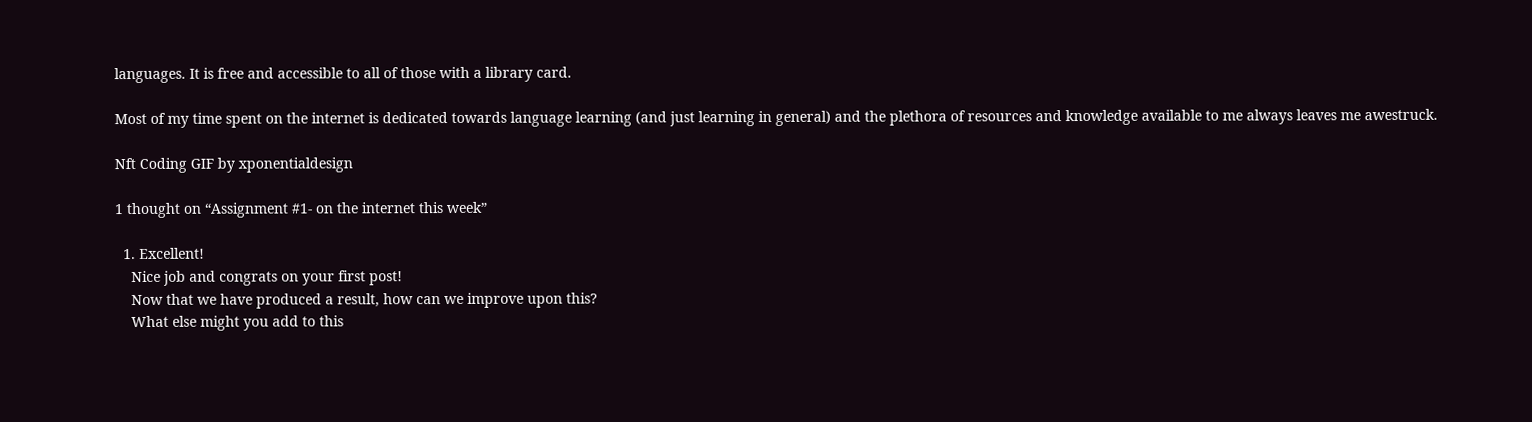languages. It is free and accessible to all of those with a library card.

Most of my time spent on the internet is dedicated towards language learning (and just learning in general) and the plethora of resources and knowledge available to me always leaves me awestruck.

Nft Coding GIF by xponentialdesign

1 thought on “Assignment #1- on the internet this week”

  1. Excellent!
    Nice job and congrats on your first post!
    Now that we have produced a result, how can we improve upon this?
    What else might you add to this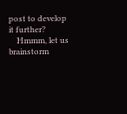post to develop it further?
    Hmmm, let us brainstorm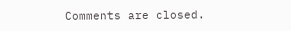Comments are closed.